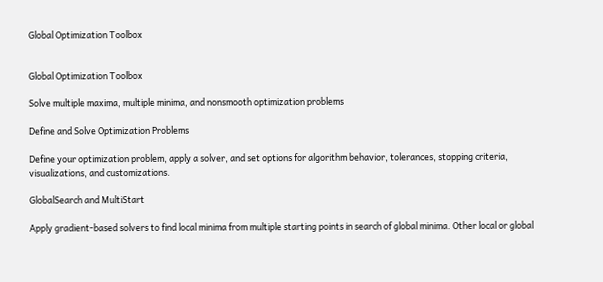Global Optimization Toolbox


Global Optimization Toolbox

Solve multiple maxima, multiple minima, and nonsmooth optimization problems

Define and Solve Optimization Problems

Define your optimization problem, apply a solver, and set options for algorithm behavior, tolerances, stopping criteria, visualizations, and customizations.

GlobalSearch and MultiStart

Apply gradient-based solvers to find local minima from multiple starting points in search of global minima. Other local or global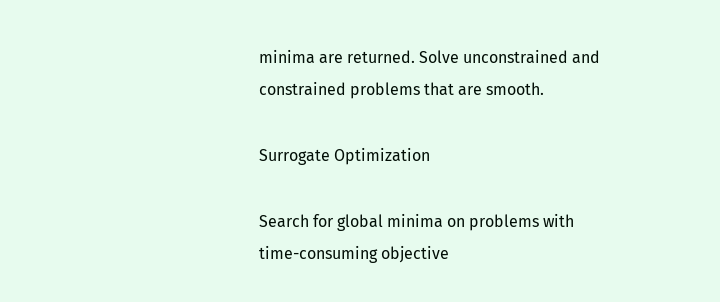minima are returned. Solve unconstrained and constrained problems that are smooth.

Surrogate Optimization

Search for global minima on problems with time-consuming objective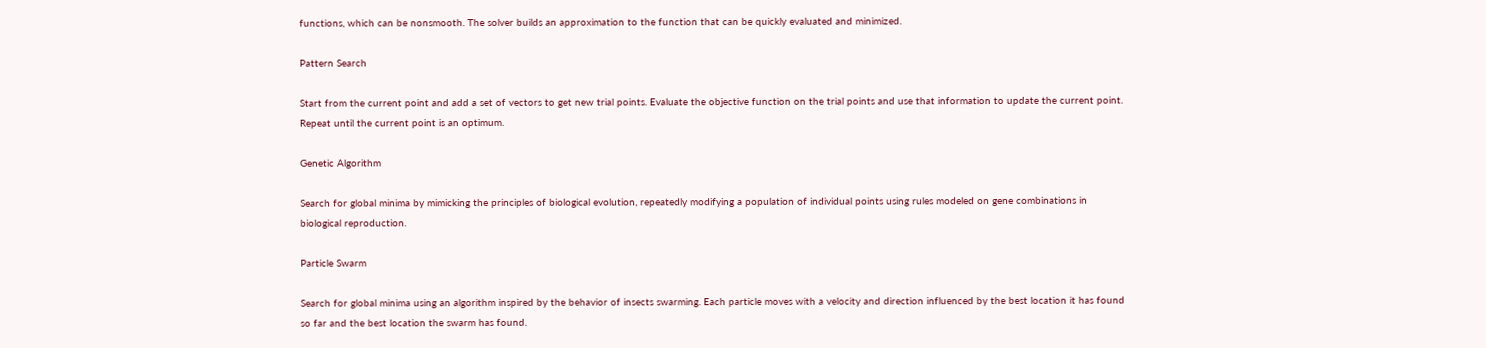functions, which can be nonsmooth. The solver builds an approximation to the function that can be quickly evaluated and minimized.

Pattern Search

Start from the current point and add a set of vectors to get new trial points. Evaluate the objective function on the trial points and use that information to update the current point. Repeat until the current point is an optimum.

Genetic Algorithm

Search for global minima by mimicking the principles of biological evolution, repeatedly modifying a population of individual points using rules modeled on gene combinations in biological reproduction.

Particle Swarm

Search for global minima using an algorithm inspired by the behavior of insects swarming. Each particle moves with a velocity and direction influenced by the best location it has found so far and the best location the swarm has found.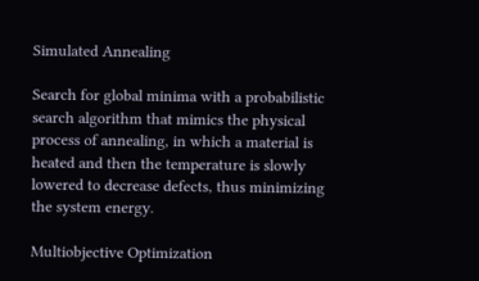Simulated Annealing

Search for global minima with a probabilistic search algorithm that mimics the physical process of annealing, in which a material is heated and then the temperature is slowly lowered to decrease defects, thus minimizing the system energy.

Multiobjective Optimization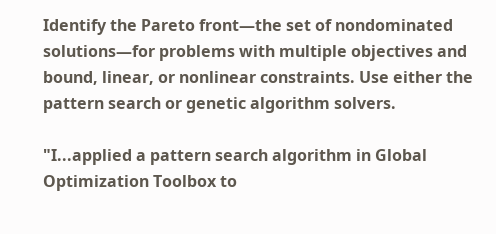Identify the Pareto front—the set of nondominated solutions—for problems with multiple objectives and bound, linear, or nonlinear constraints. Use either the pattern search or genetic algorithm solvers.

"I...applied a pattern search algorithm in Global Optimization Toolbox to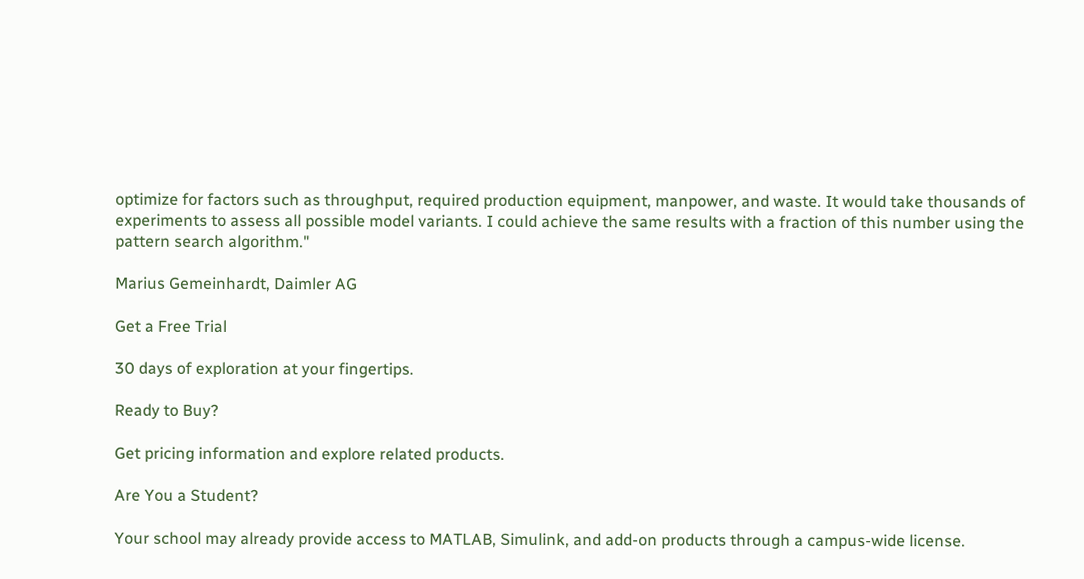optimize for factors such as throughput, required production equipment, manpower, and waste. It would take thousands of experiments to assess all possible model variants. I could achieve the same results with a fraction of this number using the pattern search algorithm."

Marius Gemeinhardt, Daimler AG

Get a Free Trial

30 days of exploration at your fingertips.

Ready to Buy?

Get pricing information and explore related products.

Are You a Student?

Your school may already provide access to MATLAB, Simulink, and add-on products through a campus-wide license.